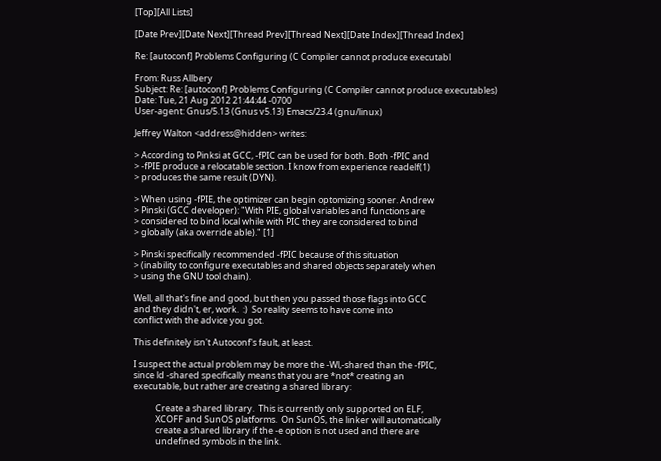[Top][All Lists]

[Date Prev][Date Next][Thread Prev][Thread Next][Date Index][Thread Index]

Re: [autoconf] Problems Configuring (C Compiler cannot produce executabl

From: Russ Allbery
Subject: Re: [autoconf] Problems Configuring (C Compiler cannot produce executables)
Date: Tue, 21 Aug 2012 21:44:44 -0700
User-agent: Gnus/5.13 (Gnus v5.13) Emacs/23.4 (gnu/linux)

Jeffrey Walton <address@hidden> writes:

> According to Pinksi at GCC, -fPIC can be used for both. Both -fPIC and
> -fPIE produce a relocatable section. I know from experience readelf(1)
> produces the same result (DYN).

> When using -fPIE, the optimizer can begin optomizing sooner. Andrew
> Pinski (GCC developer): "With PIE, global variables and functions are
> considered to bind local while with PIC they are considered to bind
> globally (aka override able)." [1]

> Pinski specifically recommended -fPIC because of this situation
> (inability to configure executables and shared objects separately when
> using the GNU tool chain).

Well, all that's fine and good, but then you passed those flags into GCC
and they didn't, er, work.  :)  So reality seems to have come into
conflict with the advice you got.

This definitely isn't Autoconf's fault, at least.

I suspect the actual problem may be more the -Wl,-shared than the -fPIC,
since ld -shared specifically means that you are *not* creating an
executable, but rather are creating a shared library:

           Create a shared library.  This is currently only supported on ELF,
           XCOFF and SunOS platforms.  On SunOS, the linker will automatically
           create a shared library if the -e option is not used and there are
           undefined symbols in the link.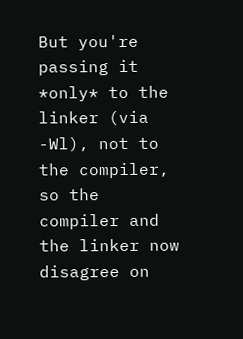But you're passing it *only* to the linker (via -Wl), not to the compiler,
so the compiler and the linker now disagree on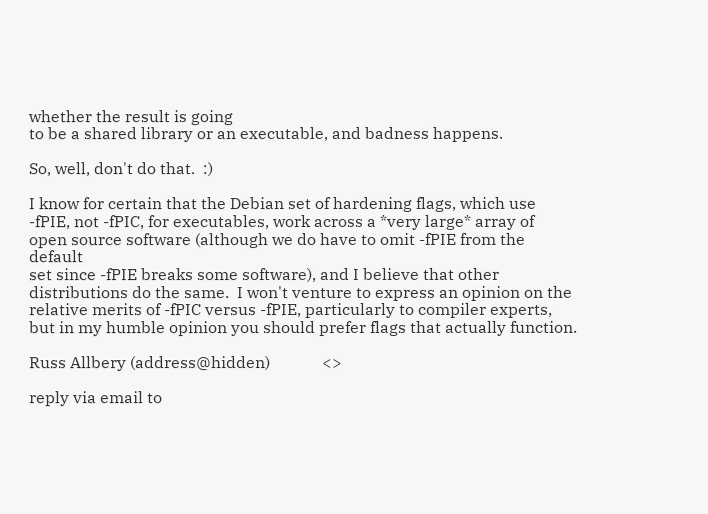whether the result is going
to be a shared library or an executable, and badness happens.

So, well, don't do that.  :)

I know for certain that the Debian set of hardening flags, which use
-fPIE, not -fPIC, for executables, work across a *very large* array of
open source software (although we do have to omit -fPIE from the default
set since -fPIE breaks some software), and I believe that other
distributions do the same.  I won't venture to express an opinion on the
relative merits of -fPIC versus -fPIE, particularly to compiler experts,
but in my humble opinion you should prefer flags that actually function.

Russ Allbery (address@hidden)             <>

reply via email to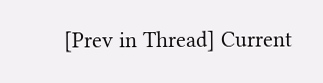[Prev in Thread] Current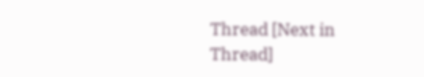Thread [Next in Thread]